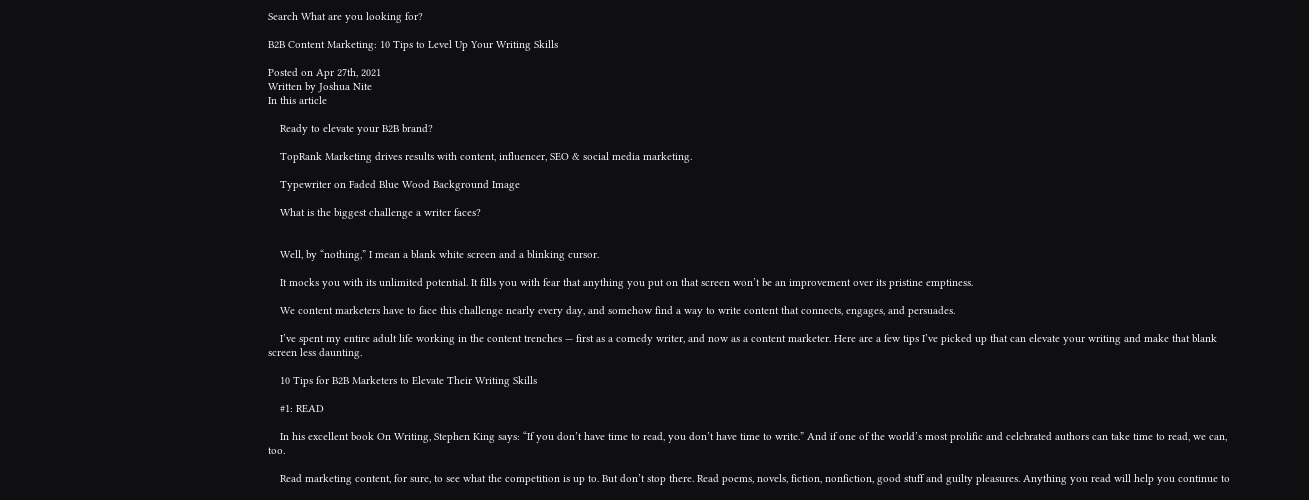Search What are you looking for?

B2B Content Marketing: 10 Tips to Level Up Your Writing Skills

Posted on Apr 27th, 2021
Written by Joshua Nite
In this article

    Ready to elevate your B2B brand?

    TopRank Marketing drives results with content, influencer, SEO & social media marketing.

    Typewriter on Faded Blue Wood Background Image

    What is the biggest challenge a writer faces?


    Well, by “nothing,” I mean a blank white screen and a blinking cursor.

    It mocks you with its unlimited potential. It fills you with fear that anything you put on that screen won’t be an improvement over its pristine emptiness.

    We content marketers have to face this challenge nearly every day, and somehow find a way to write content that connects, engages, and persuades.

    I’ve spent my entire adult life working in the content trenches — first as a comedy writer, and now as a content marketer. Here are a few tips I’ve picked up that can elevate your writing and make that blank screen less daunting.

    10 Tips for B2B Marketers to Elevate Their Writing Skills

    #1: READ

    In his excellent book On Writing, Stephen King says: “If you don’t have time to read, you don’t have time to write.” And if one of the world’s most prolific and celebrated authors can take time to read, we can, too.

    Read marketing content, for sure, to see what the competition is up to. But don’t stop there. Read poems, novels, fiction, nonfiction, good stuff and guilty pleasures. Anything you read will help you continue to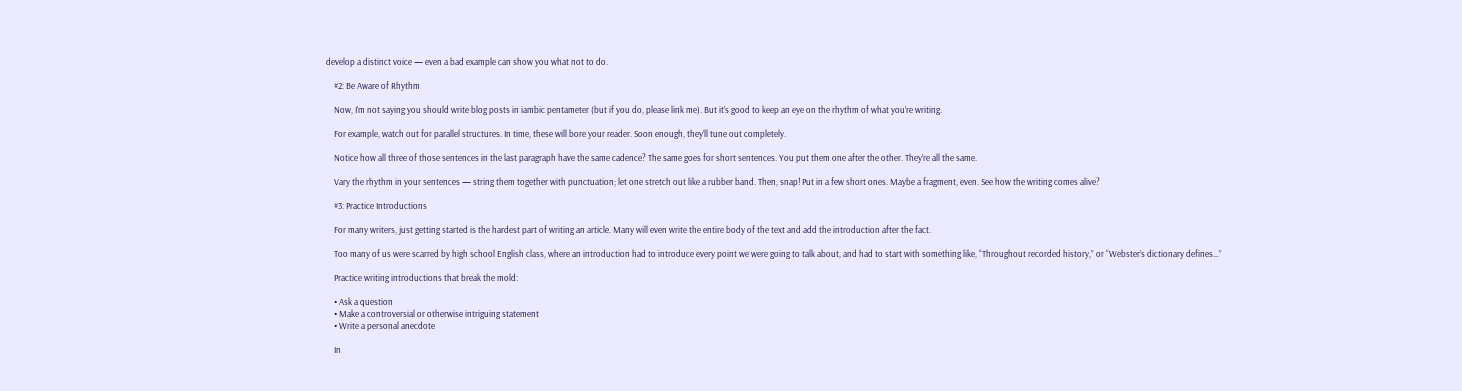develop a distinct voice — even a bad example can show you what not to do.

    #2: Be Aware of Rhythm

    Now, I’m not saying you should write blog posts in iambic pentameter (but if you do, please link me). But it’s good to keep an eye on the rhythm of what you’re writing.

    For example, watch out for parallel structures. In time, these will bore your reader. Soon enough, they’ll tune out completely.

    Notice how all three of those sentences in the last paragraph have the same cadence? The same goes for short sentences. You put them one after the other. They’re all the same.

    Vary the rhythm in your sentences — string them together with punctuation; let one stretch out like a rubber band. Then, snap! Put in a few short ones. Maybe a fragment, even. See how the writing comes alive?

    #3: Practice Introductions

    For many writers, just getting started is the hardest part of writing an article. Many will even write the entire body of the text and add the introduction after the fact.

    Too many of us were scarred by high school English class, where an introduction had to introduce every point we were going to talk about, and had to start with something like, “Throughout recorded history,” or “Webster’s dictionary defines…”

    Practice writing introductions that break the mold:

    • Ask a question
    • Make a controversial or otherwise intriguing statement
    • Write a personal anecdote

    In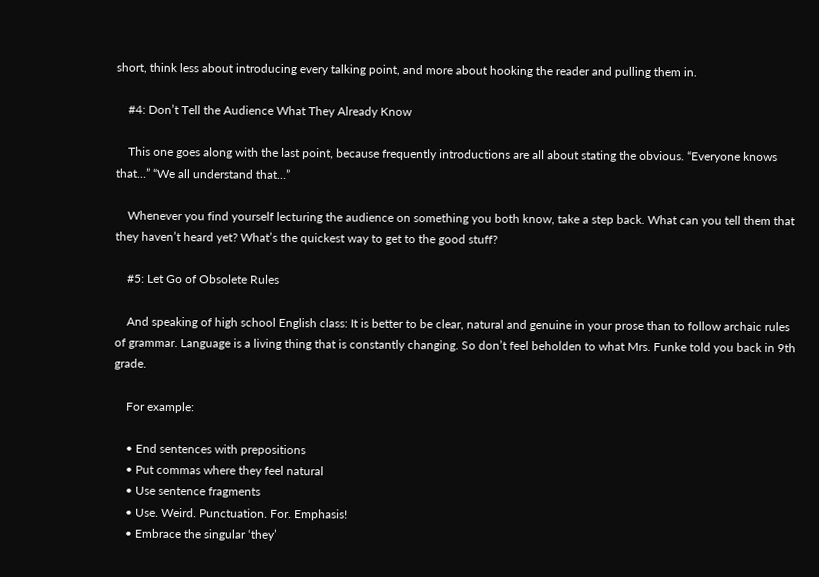short, think less about introducing every talking point, and more about hooking the reader and pulling them in.

    #4: Don’t Tell the Audience What They Already Know

    This one goes along with the last point, because frequently introductions are all about stating the obvious. “Everyone knows that…” “We all understand that…”

    Whenever you find yourself lecturing the audience on something you both know, take a step back. What can you tell them that they haven’t heard yet? What’s the quickest way to get to the good stuff?

    #5: Let Go of Obsolete Rules

    And speaking of high school English class: It is better to be clear, natural and genuine in your prose than to follow archaic rules of grammar. Language is a living thing that is constantly changing. So don’t feel beholden to what Mrs. Funke told you back in 9th grade.

    For example:

    • End sentences with prepositions
    • Put commas where they feel natural
    • Use sentence fragments
    • Use. Weird. Punctuation. For. Emphasis!
    • Embrace the singular ‘they’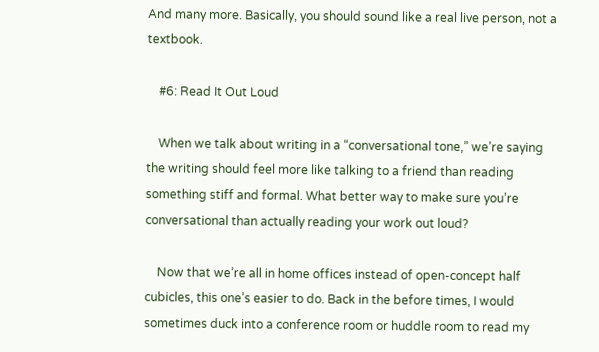And many more. Basically, you should sound like a real live person, not a textbook.

    #6: Read It Out Loud

    When we talk about writing in a “conversational tone,” we’re saying the writing should feel more like talking to a friend than reading something stiff and formal. What better way to make sure you’re conversational than actually reading your work out loud?

    Now that we’re all in home offices instead of open-concept half cubicles, this one’s easier to do. Back in the before times, I would sometimes duck into a conference room or huddle room to read my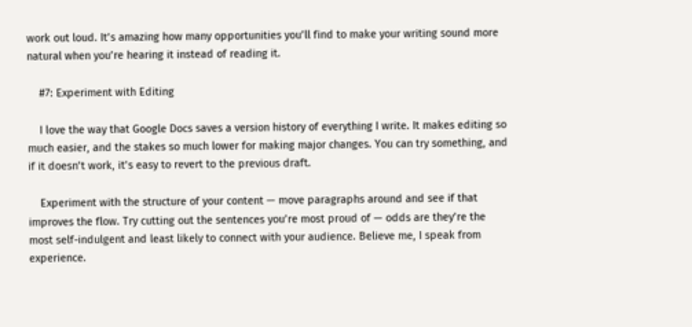work out loud. It’s amazing how many opportunities you’ll find to make your writing sound more natural when you’re hearing it instead of reading it.

    #7: Experiment with Editing

    I love the way that Google Docs saves a version history of everything I write. It makes editing so much easier, and the stakes so much lower for making major changes. You can try something, and if it doesn’t work, it’s easy to revert to the previous draft.

    Experiment with the structure of your content — move paragraphs around and see if that improves the flow. Try cutting out the sentences you’re most proud of — odds are they’re the most self-indulgent and least likely to connect with your audience. Believe me, I speak from experience.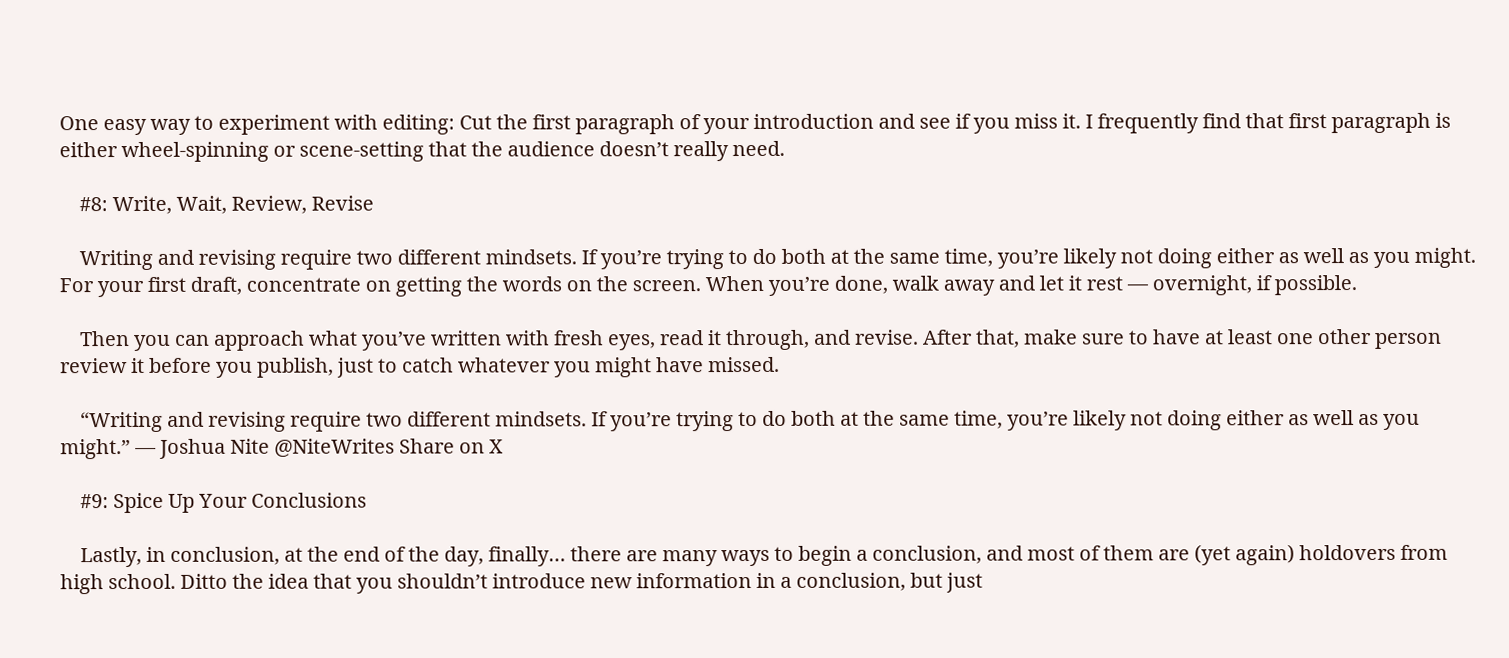One easy way to experiment with editing: Cut the first paragraph of your introduction and see if you miss it. I frequently find that first paragraph is either wheel-spinning or scene-setting that the audience doesn’t really need.

    #8: Write, Wait, Review, Revise

    Writing and revising require two different mindsets. If you’re trying to do both at the same time, you’re likely not doing either as well as you might. For your first draft, concentrate on getting the words on the screen. When you’re done, walk away and let it rest — overnight, if possible.

    Then you can approach what you’ve written with fresh eyes, read it through, and revise. After that, make sure to have at least one other person review it before you publish, just to catch whatever you might have missed.

    “Writing and revising require two different mindsets. If you’re trying to do both at the same time, you’re likely not doing either as well as you might.” — Joshua Nite @NiteWrites Share on X

    #9: Spice Up Your Conclusions

    Lastly, in conclusion, at the end of the day, finally… there are many ways to begin a conclusion, and most of them are (yet again) holdovers from high school. Ditto the idea that you shouldn’t introduce new information in a conclusion, but just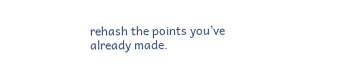rehash the points you’ve already made.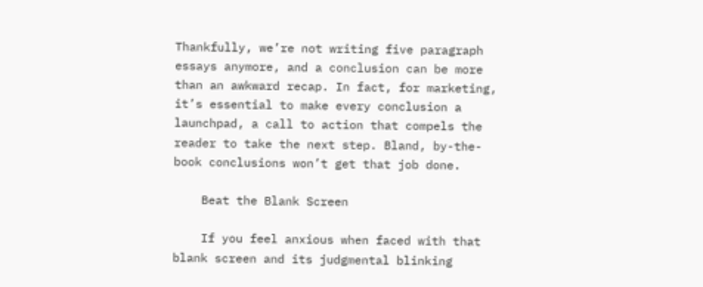Thankfully, we’re not writing five paragraph essays anymore, and a conclusion can be more than an awkward recap. In fact, for marketing, it’s essential to make every conclusion a launchpad, a call to action that compels the reader to take the next step. Bland, by-the-book conclusions won’t get that job done.

    Beat the Blank Screen

    If you feel anxious when faced with that blank screen and its judgmental blinking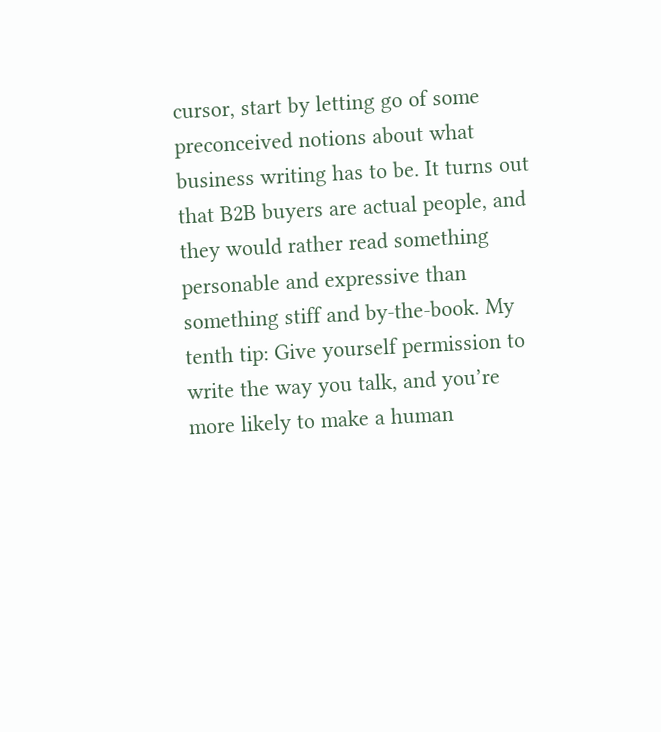cursor, start by letting go of some preconceived notions about what business writing has to be. It turns out that B2B buyers are actual people, and they would rather read something personable and expressive than something stiff and by-the-book. My tenth tip: Give yourself permission to write the way you talk, and you’re more likely to make a human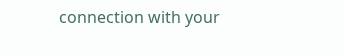connection with your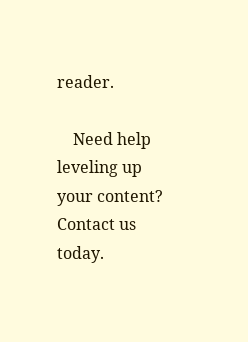reader.

    Need help leveling up your content? Contact us today.